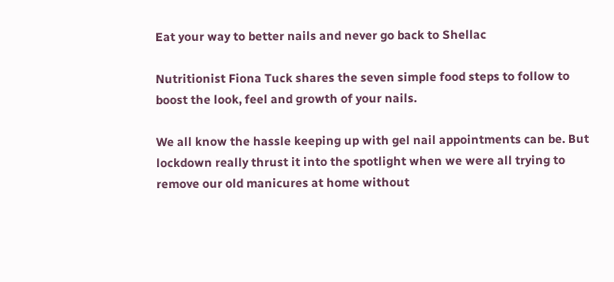Eat your way to better nails and never go back to Shellac

Nutritionist Fiona Tuck shares the seven simple food steps to follow to boost the look, feel and growth of your nails.

We all know the hassle keeping up with gel nail appointments can be. But lockdown really thrust it into the spotlight when we were all trying to remove our old manicures at home without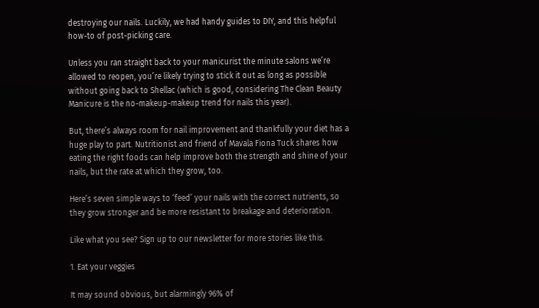destroying our nails. Luckily, we had handy guides to DIY, and this helpful how-to of post-picking care.

Unless you ran straight back to your manicurist the minute salons we’re allowed to reopen, you’re likely trying to stick it out as long as possible without going back to Shellac (which is good, considering The Clean Beauty Manicure is the no-makeup-makeup trend for nails this year).

But, there’s always room for nail improvement and thankfully your diet has a huge play to part. Nutritionist and friend of Mavala Fiona Tuck shares how eating the right foods can help improve both the strength and shine of your nails, but the rate at which they grow, too.

Here’s seven simple ways to ‘feed’ your nails with the correct nutrients, so they grow stronger and be more resistant to breakage and deterioration.

Like what you see? Sign up to our newsletter for more stories like this.

1. Eat your veggies

It may sound obvious, but alarmingly 96% of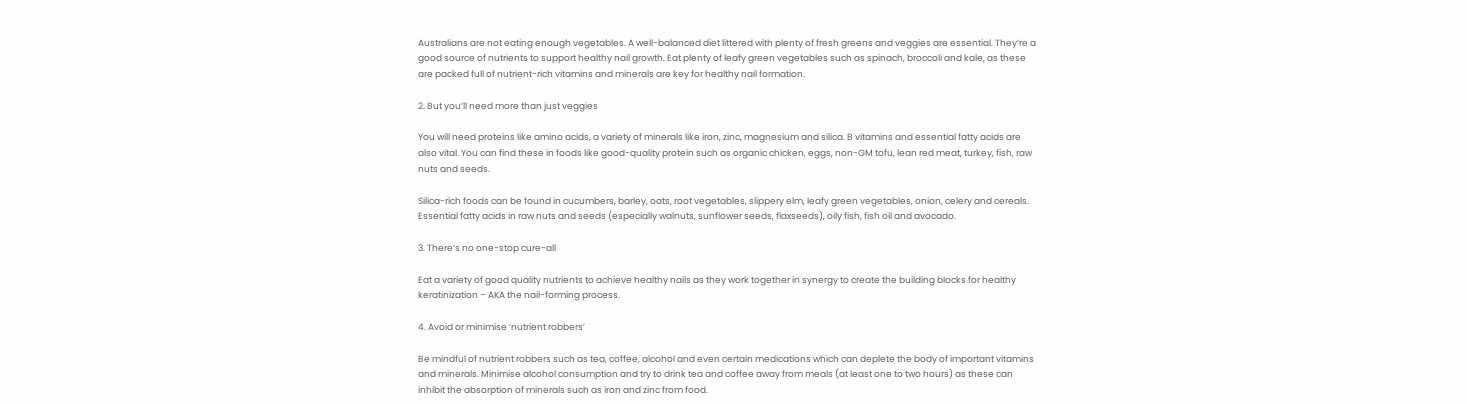Australians are not eating enough vegetables. A well-balanced diet littered with plenty of fresh greens and veggies are essential. They’re a good source of nutrients to support healthy nail growth. Eat plenty of leafy green vegetables such as spinach, broccoli and kale, as these are packed full of nutrient-rich vitamins and minerals are key for healthy nail formation.

2. But you’ll need more than just veggies

You will need proteins like amino acids, a variety of minerals like iron, zinc, magnesium and silica. B vitamins and essential fatty acids are also vital. You can find these in foods like good-quality protein such as organic chicken, eggs, non-GM tofu, lean red meat, turkey, fish, raw nuts and seeds.

Silica-rich foods can be found in cucumbers, barley, oats, root vegetables, slippery elm, leafy green vegetables, onion, celery and cereals. Essential fatty acids in raw nuts and seeds (especially walnuts, sunflower seeds, flaxseeds), oily fish, fish oil and avocado.

3. There’s no one-stop cure-all

Eat a variety of good quality nutrients to achieve healthy nails as they work together in synergy to create the building blocks for healthy keratinization – AKA the nail-forming process.

4. Avoid or minimise ‘nutrient robbers’

Be mindful of nutrient robbers such as tea, coffee, alcohol and even certain medications which can deplete the body of important vitamins and minerals. Minimise alcohol consumption and try to drink tea and coffee away from meals (at least one to two hours) as these can inhibit the absorption of minerals such as iron and zinc from food.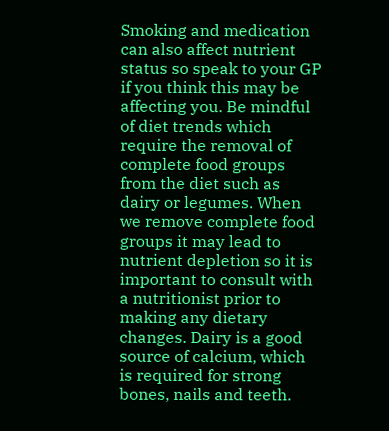Smoking and medication can also affect nutrient status so speak to your GP if you think this may be affecting you. Be mindful of diet trends which require the removal of complete food groups from the diet such as dairy or legumes. When we remove complete food groups it may lead to nutrient depletion so it is important to consult with a nutritionist prior to making any dietary changes. Dairy is a good source of calcium, which is required for strong bones, nails and teeth.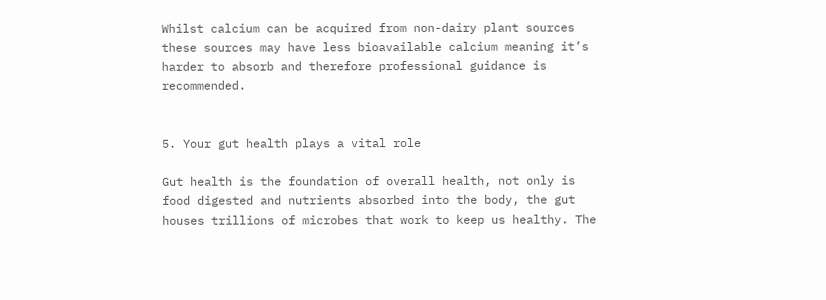Whilst calcium can be acquired from non-dairy plant sources these sources may have less bioavailable calcium meaning it’s harder to absorb and therefore professional guidance is recommended.


5. Your gut health plays a vital role

Gut health is the foundation of overall health, not only is food digested and nutrients absorbed into the body, the gut houses trillions of microbes that work to keep us healthy. The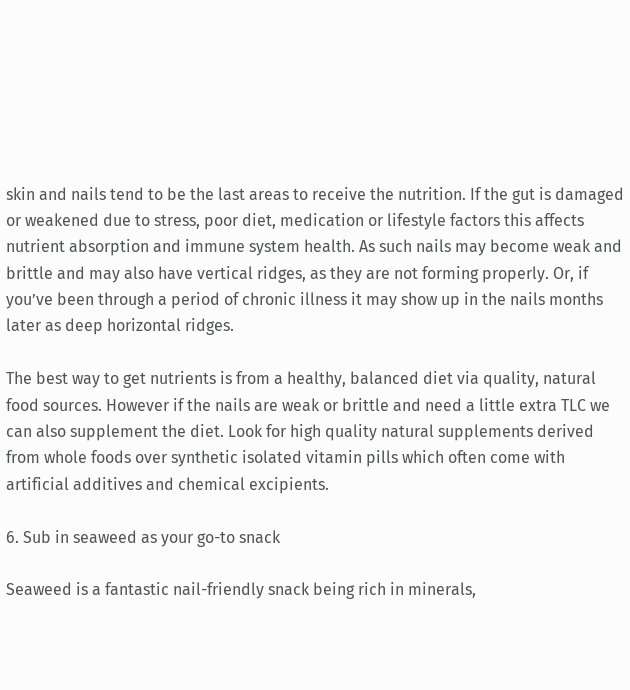skin and nails tend to be the last areas to receive the nutrition. If the gut is damaged or weakened due to stress, poor diet, medication or lifestyle factors this affects nutrient absorption and immune system health. As such nails may become weak and brittle and may also have vertical ridges, as they are not forming properly. Or, if you’ve been through a period of chronic illness it may show up in the nails months later as deep horizontal ridges.

The best way to get nutrients is from a healthy, balanced diet via quality, natural food sources. However if the nails are weak or brittle and need a little extra TLC we can also supplement the diet. Look for high quality natural supplements derived from whole foods over synthetic isolated vitamin pills which often come with artificial additives and chemical excipients.

6. Sub in seaweed as your go-to snack

Seaweed is a fantastic nail-friendly snack being rich in minerals,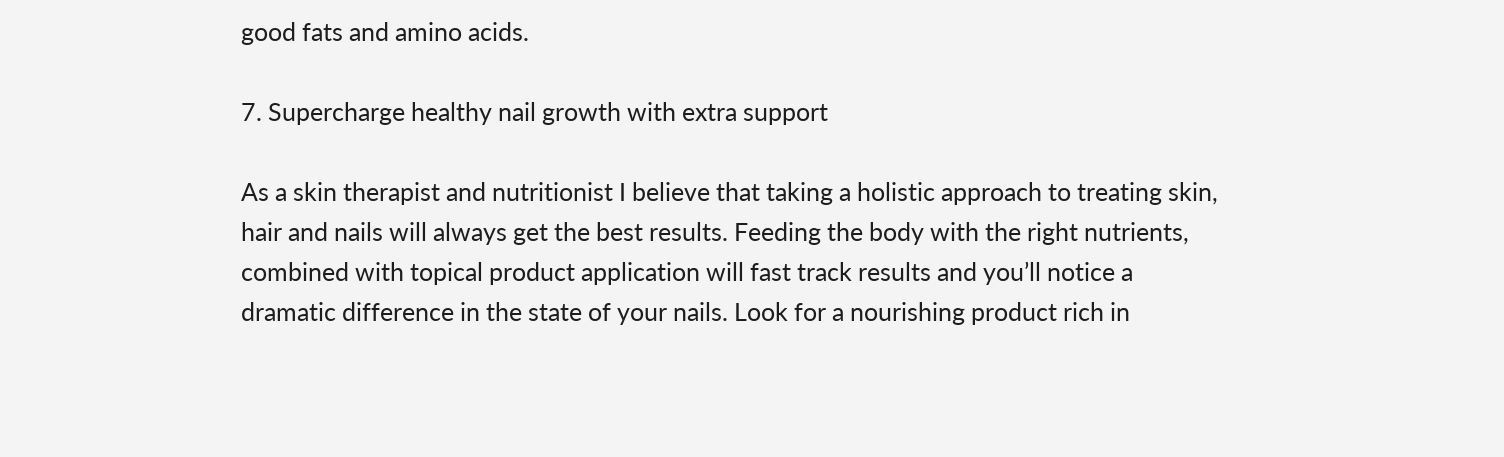good fats and amino acids.

7. Supercharge healthy nail growth with extra support

As a skin therapist and nutritionist I believe that taking a holistic approach to treating skin, hair and nails will always get the best results. Feeding the body with the right nutrients, combined with topical product application will fast track results and you’ll notice a dramatic difference in the state of your nails. Look for a nourishing product rich in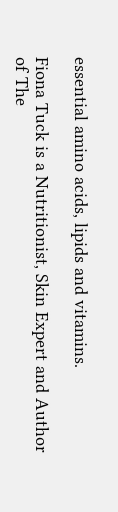essential amino acids, lipids and vitamins.

Fiona Tuck is a Nutritionist, Skin Expert and Author of The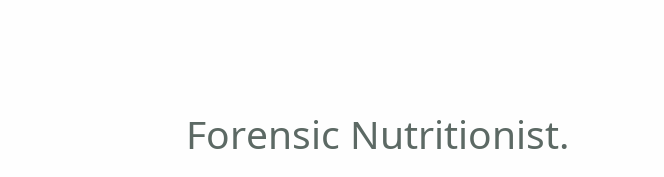Forensic Nutritionist.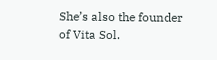She’s also the founder of Vita Sol.